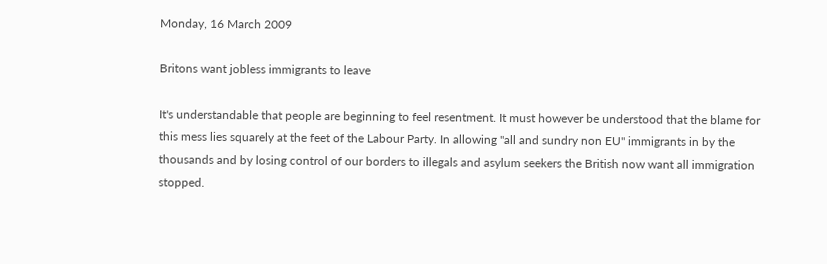Monday, 16 March 2009

Britons want jobless immigrants to leave

It's understandable that people are beginning to feel resentment. It must however be understood that the blame for this mess lies squarely at the feet of the Labour Party. In allowing "all and sundry non EU" immigrants in by the thousands and by losing control of our borders to illegals and asylum seekers the British now want all immigration stopped.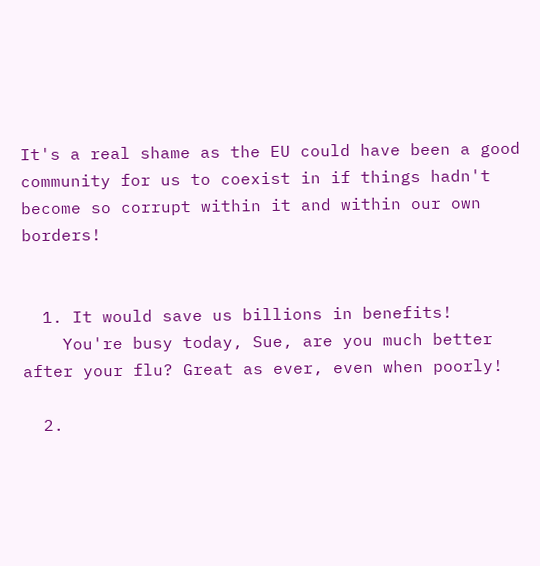It's a real shame as the EU could have been a good community for us to coexist in if things hadn't become so corrupt within it and within our own borders!


  1. It would save us billions in benefits!
    You're busy today, Sue, are you much better after your flu? Great as ever, even when poorly!

  2.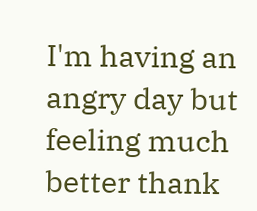I'm having an angry day but feeling much better thank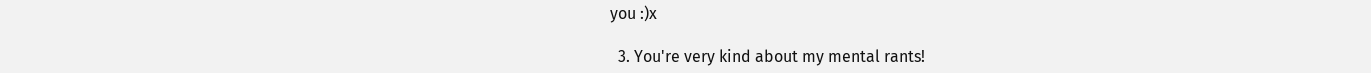you :)x

  3. You're very kind about my mental rants!